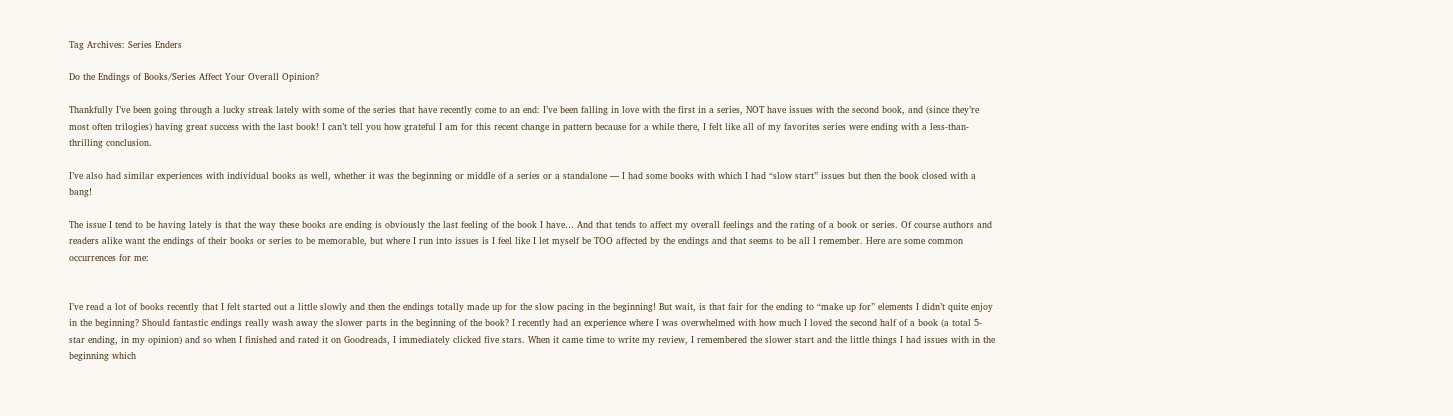Tag Archives: Series Enders

Do the Endings of Books/Series Affect Your Overall Opinion?

Thankfully I’ve been going through a lucky streak lately with some of the series that have recently come to an end: I’ve been falling in love with the first in a series, NOT have issues with the second book, and (since they’re most often trilogies) having great success with the last book! I can’t tell you how grateful I am for this recent change in pattern because for a while there, I felt like all of my favorites series were ending with a less-than-thrilling conclusion.

I’ve also had similar experiences with individual books as well, whether it was the beginning or middle of a series or a standalone — I had some books with which I had “slow start” issues but then the book closed with a bang!

The issue I tend to be having lately is that the way these books are ending is obviously the last feeling of the book I have… And that tends to affect my overall feelings and the rating of a book or series. Of course authors and readers alike want the endings of their books or series to be memorable, but where I run into issues is I feel like I let myself be TOO affected by the endings and that seems to be all I remember. Here are some common occurrences for me:


I’ve read a lot of books recently that I felt started out a little slowly and then the endings totally made up for the slow pacing in the beginning! But wait, is that fair for the ending to “make up for” elements I didn’t quite enjoy in the beginning? Should fantastic endings really wash away the slower parts in the beginning of the book? I recently had an experience where I was overwhelmed with how much I loved the second half of a book (a total 5-star ending, in my opinion) and so when I finished and rated it on Goodreads, I immediately clicked five stars. When it came time to write my review, I remembered the slower start and the little things I had issues with in the beginning which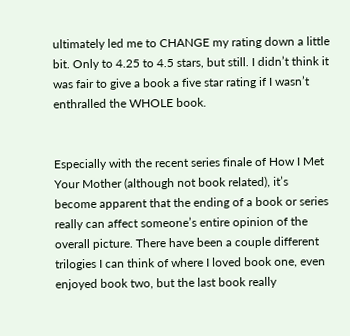ultimately led me to CHANGE my rating down a little bit. Only to 4.25 to 4.5 stars, but still. I didn’t think it was fair to give a book a five star rating if I wasn’t enthralled the WHOLE book.


Especially with the recent series finale of How I Met Your Mother (although not book related), it’s become apparent that the ending of a book or series really can affect someone’s entire opinion of the overall picture. There have been a couple different trilogies I can think of where I loved book one, even enjoyed book two, but the last book really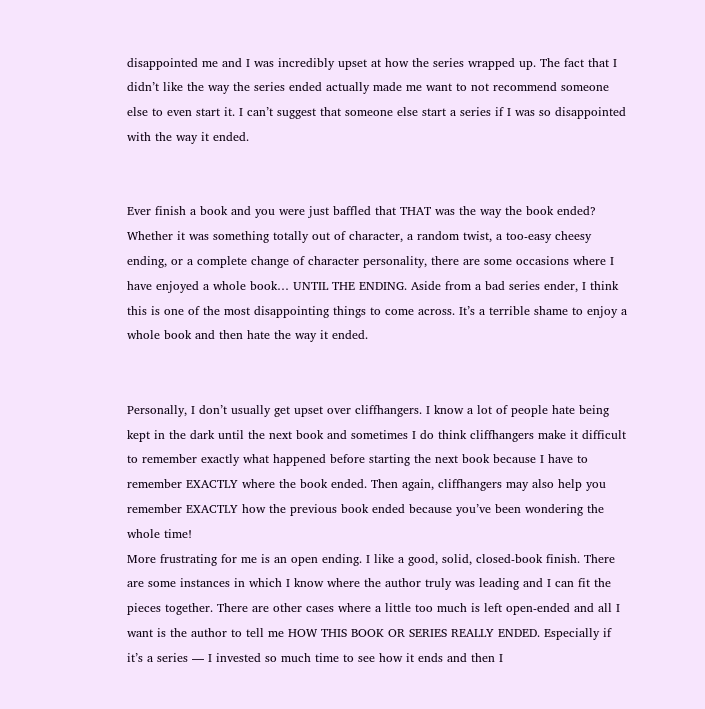disappointed me and I was incredibly upset at how the series wrapped up. The fact that I didn’t like the way the series ended actually made me want to not recommend someone else to even start it. I can’t suggest that someone else start a series if I was so disappointed with the way it ended.


Ever finish a book and you were just baffled that THAT was the way the book ended? Whether it was something totally out of character, a random twist, a too-easy cheesy ending, or a complete change of character personality, there are some occasions where I have enjoyed a whole book… UNTIL THE ENDING. Aside from a bad series ender, I think this is one of the most disappointing things to come across. It’s a terrible shame to enjoy a whole book and then hate the way it ended.


Personally, I don’t usually get upset over cliffhangers. I know a lot of people hate being kept in the dark until the next book and sometimes I do think cliffhangers make it difficult to remember exactly what happened before starting the next book because I have to remember EXACTLY where the book ended. Then again, cliffhangers may also help you remember EXACTLY how the previous book ended because you’ve been wondering the whole time!
More frustrating for me is an open ending. I like a good, solid, closed-book finish. There are some instances in which I know where the author truly was leading and I can fit the pieces together. There are other cases where a little too much is left open-ended and all I want is the author to tell me HOW THIS BOOK OR SERIES REALLY ENDED. Especially if it’s a series — I invested so much time to see how it ends and then I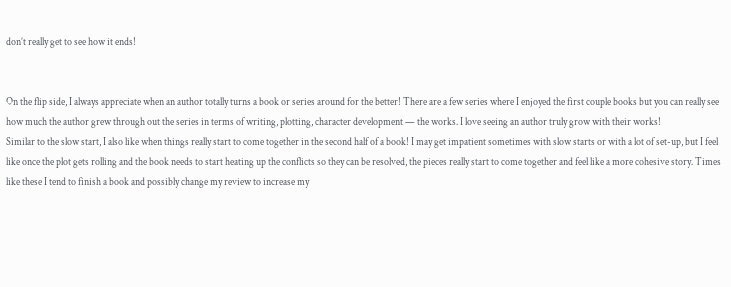don’t really get to see how it ends!


On the flip side, I always appreciate when an author totally turns a book or series around for the better! There are a few series where I enjoyed the first couple books but you can really see how much the author grew through out the series in terms of writing, plotting, character development — the works. I love seeing an author truly grow with their works!
Similar to the slow start, I also like when things really start to come together in the second half of a book! I may get impatient sometimes with slow starts or with a lot of set-up, but I feel like once the plot gets rolling and the book needs to start heating up the conflicts so they can be resolved, the pieces really start to come together and feel like a more cohesive story. Times like these I tend to finish a book and possibly change my review to increase my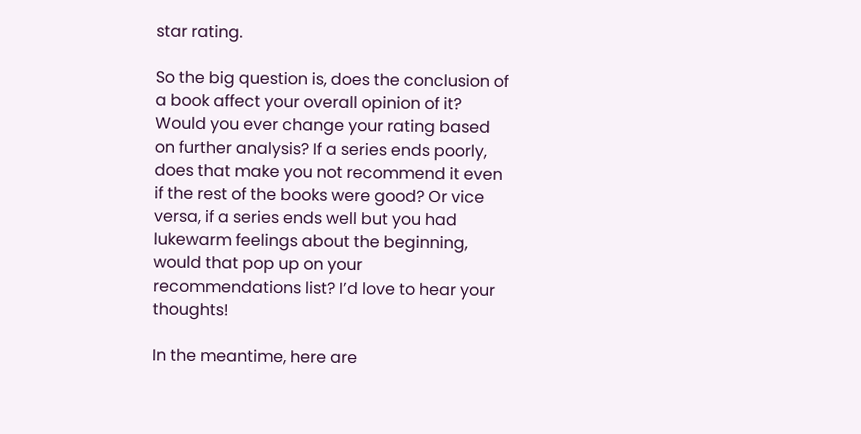star rating.

So the big question is, does the conclusion of a book affect your overall opinion of it? Would you ever change your rating based on further analysis? If a series ends poorly, does that make you not recommend it even if the rest of the books were good? Or vice versa, if a series ends well but you had lukewarm feelings about the beginning, would that pop up on your recommendations list? I’d love to hear your thoughts!

In the meantime, here are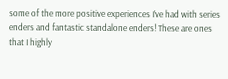some of the more positive experiences I’ve had with series enders and fantastic standalone enders! These are ones that I highly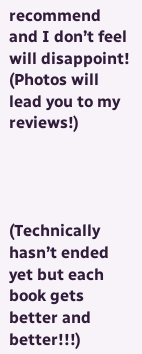recommend and I don’t feel will disappoint! (Photos will lead you to my reviews!)




(Technically hasn’t ended yet but each book gets better and better!!!)